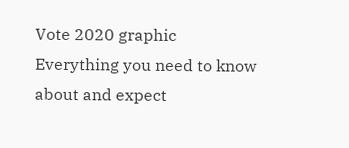Vote 2020 graphic
Everything you need to know about and expect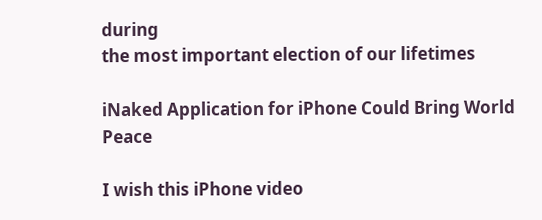during
the most important election of our lifetimes

iNaked Application for iPhone Could Bring World Peace

I wish this iPhone video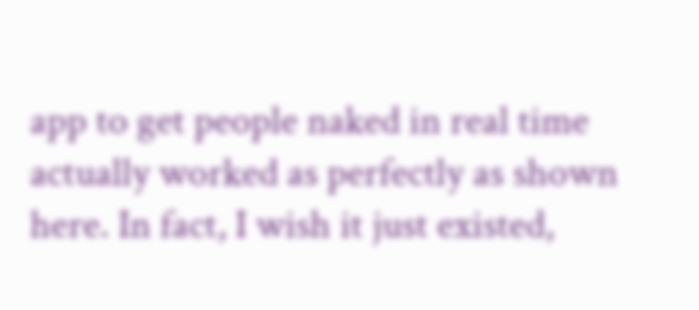app to get people naked in real time actually worked as perfectly as shown here. In fact, I wish it just existed,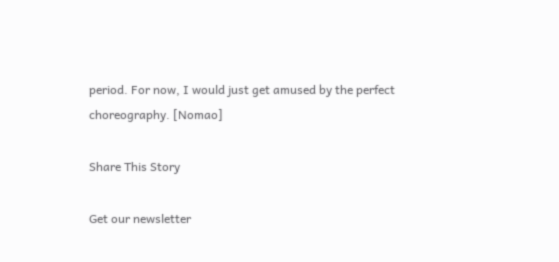period. For now, I would just get amused by the perfect choreography. [Nomao]

Share This Story

Get our newsletter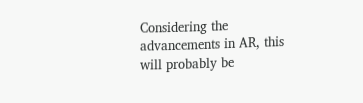Considering the advancements in AR, this will probably be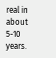real in about 5-10 years.